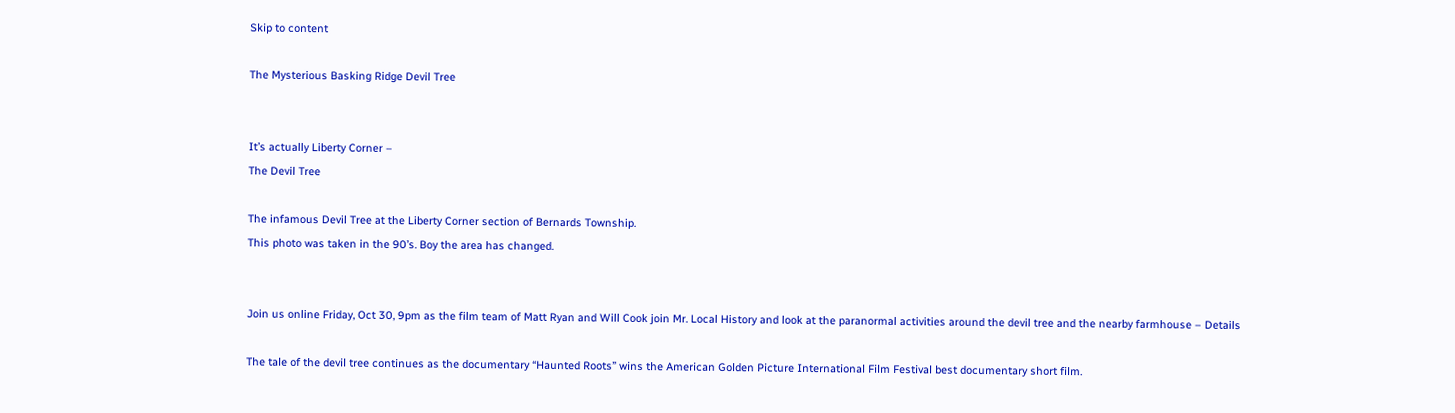Skip to content

The Mysterious Basking Ridge Devil Tree


It’s actually Liberty Corner –
The Devil Tree

The infamous Devil Tree at the Liberty Corner section of Bernards Township.
This photo was taken in the 90’s. Boy the area has changed.


Join us online Friday, Oct 30, 9pm as the film team of Matt Ryan and Will Cook join Mr. Local History and look at the paranormal activities around the devil tree and the nearby farmhouse – Details

The tale of the devil tree continues as the documentary “Haunted Roots” wins the American Golden Picture International Film Festival best documentary short film.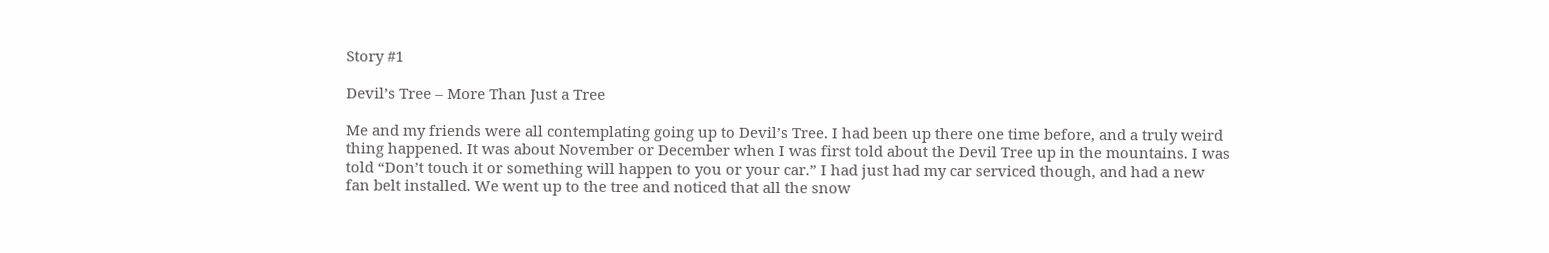Story #1

Devil’s Tree – More Than Just a Tree

Me and my friends were all contemplating going up to Devil’s Tree. I had been up there one time before, and a truly weird thing happened. It was about November or December when I was first told about the Devil Tree up in the mountains. I was told “Don’t touch it or something will happen to you or your car.” I had just had my car serviced though, and had a new fan belt installed. We went up to the tree and noticed that all the snow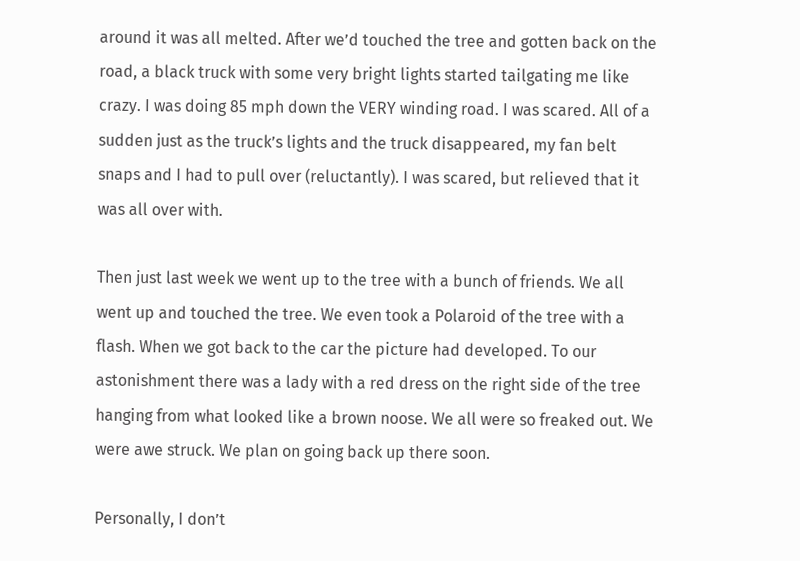around it was all melted. After we’d touched the tree and gotten back on the road, a black truck with some very bright lights started tailgating me like crazy. I was doing 85 mph down the VERY winding road. I was scared. All of a sudden just as the truck’s lights and the truck disappeared, my fan belt snaps and I had to pull over (reluctantly). I was scared, but relieved that it was all over with.

Then just last week we went up to the tree with a bunch of friends. We all went up and touched the tree. We even took a Polaroid of the tree with a flash. When we got back to the car the picture had developed. To our astonishment there was a lady with a red dress on the right side of the tree hanging from what looked like a brown noose. We all were so freaked out. We were awe struck. We plan on going back up there soon.

Personally, I don’t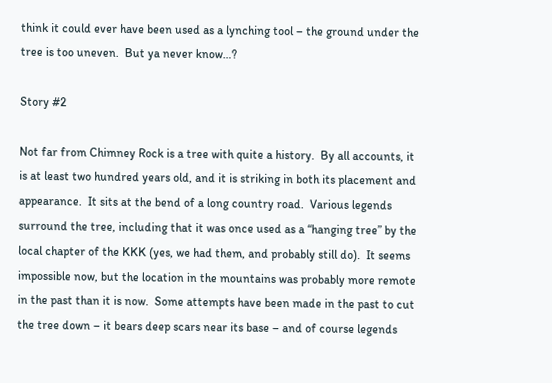think it could ever have been used as a lynching tool – the ground under the tree is too uneven.  But ya never know…?

Story #2

Not far from Chimney Rock is a tree with quite a history.  By all accounts, it is at least two hundred years old, and it is striking in both its placement and appearance.  It sits at the bend of a long country road.  Various legends surround the tree, including that it was once used as a “hanging tree” by the local chapter of the KKK (yes, we had them, and probably still do).  It seems impossible now, but the location in the mountains was probably more remote in the past than it is now.  Some attempts have been made in the past to cut the tree down – it bears deep scars near its base – and of course legends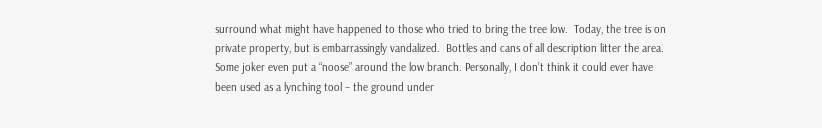surround what might have happened to those who tried to bring the tree low.  Today, the tree is on private property, but is embarrassingly vandalized.  Bottles and cans of all description litter the area.  Some joker even put a “noose” around the low branch. Personally, I don’t think it could ever have been used as a lynching tool – the ground under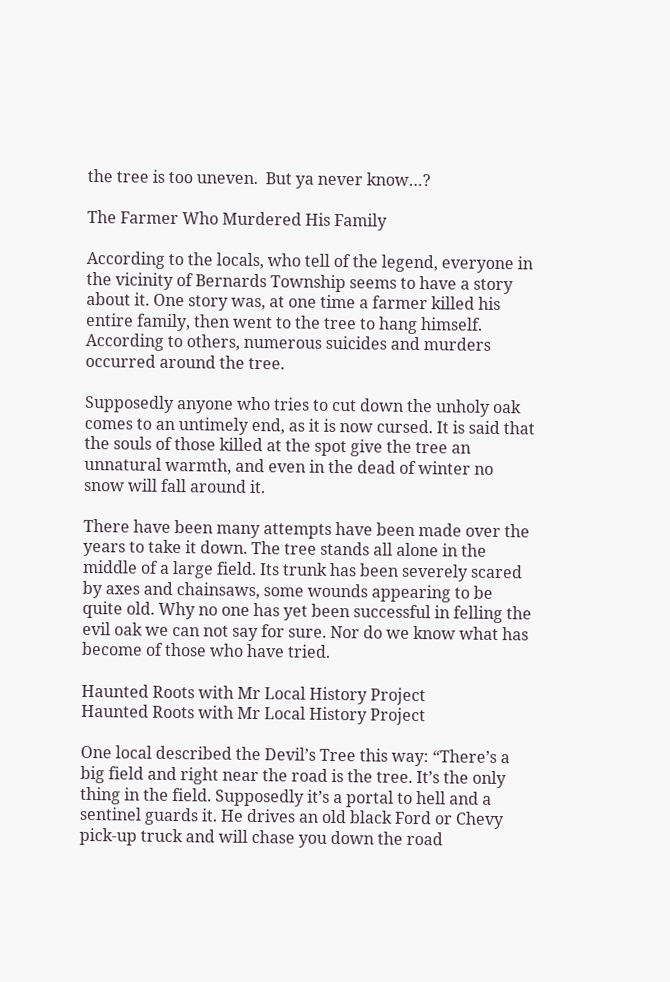the tree is too uneven.  But ya never know…?

The Farmer Who Murdered His Family

According to the locals, who tell of the legend, everyone in the vicinity of Bernards Township seems to have a story about it. One story was, at one time a farmer killed his entire family, then went to the tree to hang himself. According to others, numerous suicides and murders occurred around the tree.

Supposedly anyone who tries to cut down the unholy oak comes to an untimely end, as it is now cursed. It is said that the souls of those killed at the spot give the tree an unnatural warmth, and even in the dead of winter no snow will fall around it.

There have been many attempts have been made over the years to take it down. The tree stands all alone in the middle of a large field. Its trunk has been severely scared by axes and chainsaws, some wounds appearing to be quite old. Why no one has yet been successful in felling the evil oak we can not say for sure. Nor do we know what has become of those who have tried.

Haunted Roots with Mr Local History Project
Haunted Roots with Mr Local History Project

One local described the Devil’s Tree this way: “There’s a big field and right near the road is the tree. It’s the only thing in the field. Supposedly it’s a portal to hell and a sentinel guards it. He drives an old black Ford or Chevy pick-up truck and will chase you down the road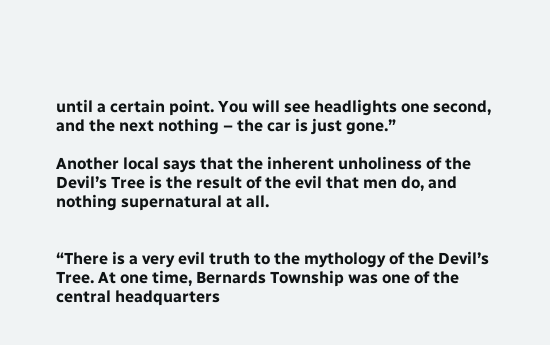until a certain point. You will see headlights one second, and the next nothing – the car is just gone.”

Another local says that the inherent unholiness of the Devil’s Tree is the result of the evil that men do, and nothing supernatural at all.


“There is a very evil truth to the mythology of the Devil’s Tree. At one time, Bernards Township was one of the central headquarters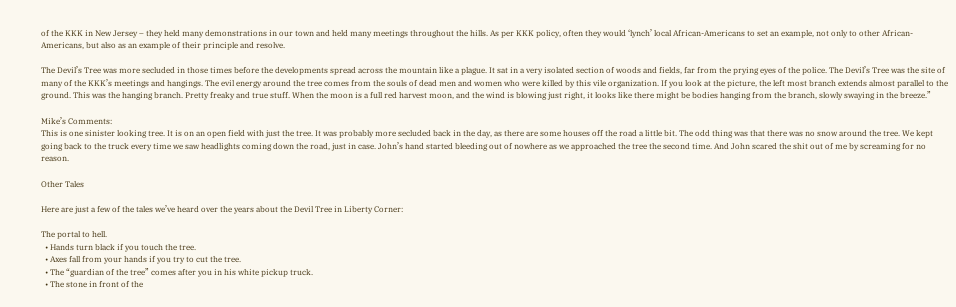of the KKK in New Jersey – they held many demonstrations in our town and held many meetings throughout the hills. As per KKK policy, often they would ‘lynch’ local African-Americans to set an example, not only to other African-Americans, but also as an example of their principle and resolve.

The Devil’s Tree was more secluded in those times before the developments spread across the mountain like a plague. It sat in a very isolated section of woods and fields, far from the prying eyes of the police. The Devil’s Tree was the site of many of the KKK’s meetings and hangings. The evil energy around the tree comes from the souls of dead men and women who were killed by this vile organization. If you look at the picture, the left most branch extends almost parallel to the ground. This was the hanging branch. Pretty freaky and true stuff. When the moon is a full red harvest moon, and the wind is blowing just right, it looks like there might be bodies hanging from the branch, slowly swaying in the breeze.”

Mike’s Comments:
This is one sinister looking tree. It is on an open field with just the tree. It was probably more secluded back in the day, as there are some houses off the road a little bit. The odd thing was that there was no snow around the tree. We kept going back to the truck every time we saw headlights coming down the road, just in case. John’s hand started bleeding out of nowhere as we approached the tree the second time. And John scared the shit out of me by screaming for no reason.

Other Tales

Here are just a few of the tales we’ve heard over the years about the Devil Tree in Liberty Corner:

The portal to hell.
  • Hands turn black if you touch the tree.
  • Axes fall from your hands if you try to cut the tree.
  • The “guardian of the tree” comes after you in his white pickup truck.
  • The stone in front of the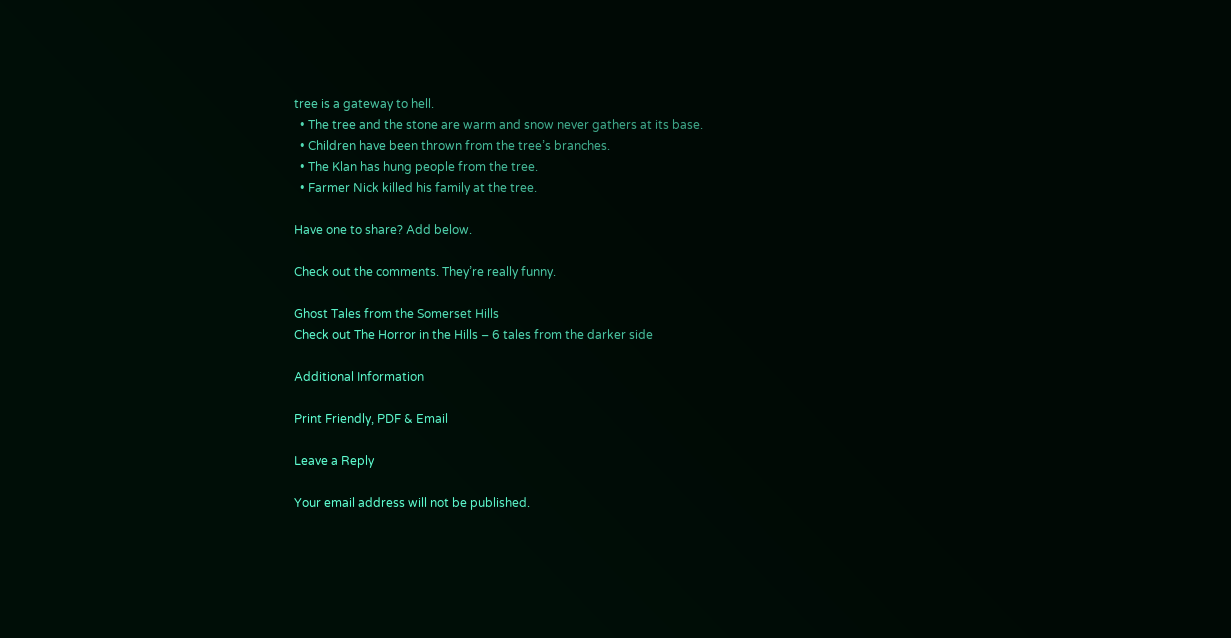tree is a gateway to hell.
  • The tree and the stone are warm and snow never gathers at its base.
  • Children have been thrown from the tree’s branches.
  • The Klan has hung people from the tree.
  • Farmer Nick killed his family at the tree.

Have one to share? Add below.

Check out the comments. They’re really funny.

Ghost Tales from the Somerset Hills
Check out The Horror in the Hills – 6 tales from the darker side

Additional Information

Print Friendly, PDF & Email

Leave a Reply

Your email address will not be published.